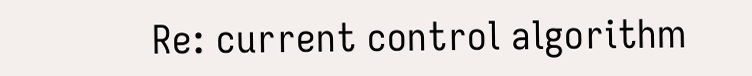Re: current control algorithm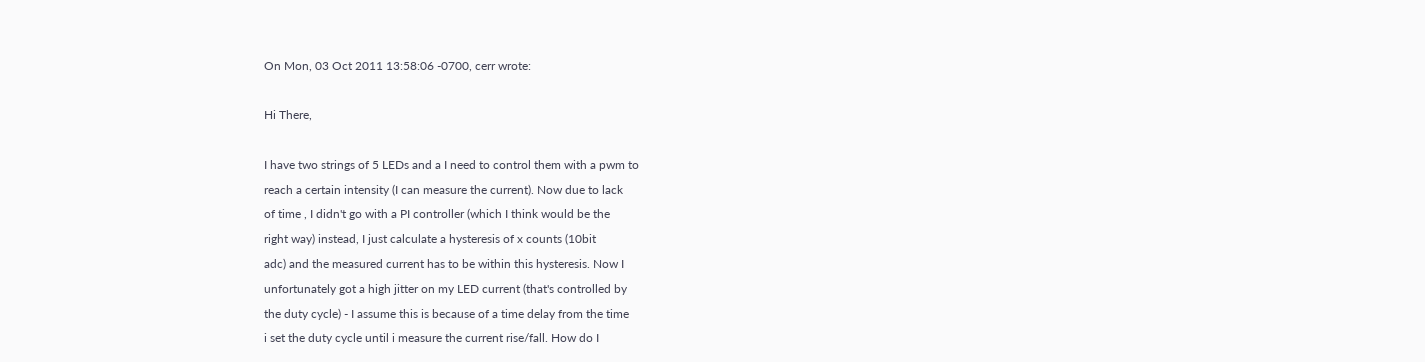On Mon, 03 Oct 2011 13:58:06 -0700, cerr wrote:

Hi There,

I have two strings of 5 LEDs and a I need to control them with a pwm to
reach a certain intensity (I can measure the current). Now due to lack
of time , I didn't go with a PI controller (which I think would be the
right way) instead, I just calculate a hysteresis of x counts (10bit
adc) and the measured current has to be within this hysteresis. Now I
unfortunately got a high jitter on my LED current (that's controlled by
the duty cycle) - I assume this is because of a time delay from the time
i set the duty cycle until i measure the current rise/fall. How do I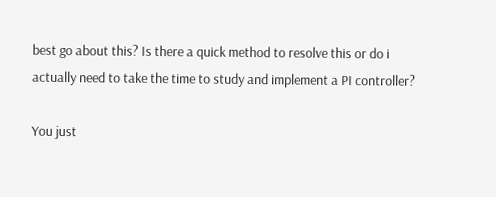best go about this? Is there a quick method to resolve this or do i
actually need to take the time to study and implement a PI controller?

You just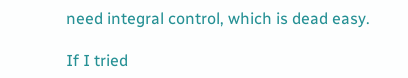need integral control, which is dead easy.

If I tried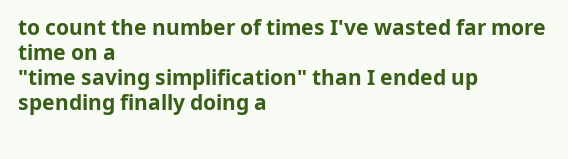to count the number of times I've wasted far more time on a
"time saving simplification" than I ended up spending finally doing a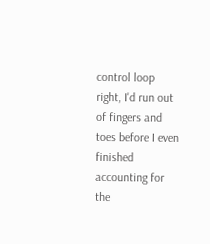control loop right, I'd run out of fingers and toes before I even
finished accounting for the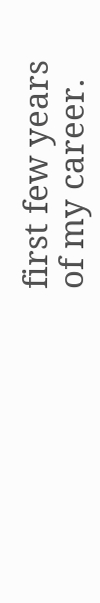first few years of my career.